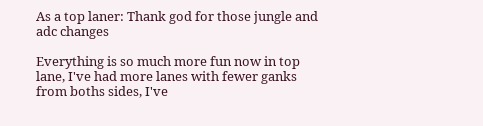As a top laner: Thank god for those jungle and adc changes

Everything is so much more fun now in top lane, I've had more lanes with fewer ganks from boths sides, I've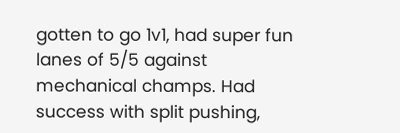gotten to go 1v1, had super fun lanes of 5/5 against mechanical champs. Had success with split pushing,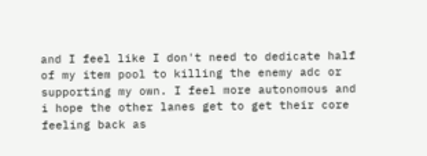and I feel like I don't need to dedicate half of my item pool to killing the enemy adc or supporting my own. I feel more autonomous and i hope the other lanes get to get their core feeling back as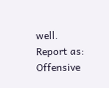well.
Report as:
Offensive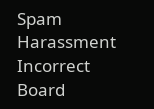Spam Harassment Incorrect Board